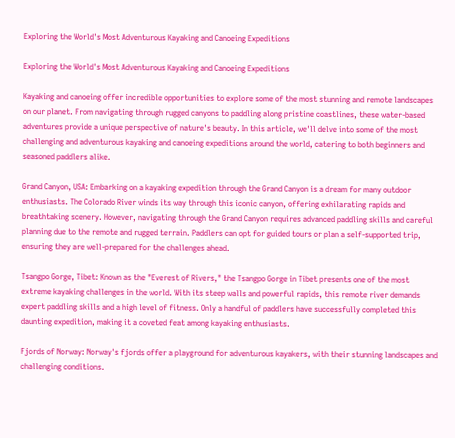Exploring the World's Most Adventurous Kayaking and Canoeing Expeditions

Exploring the World's Most Adventurous Kayaking and Canoeing Expeditions

Kayaking and canoeing offer incredible opportunities to explore some of the most stunning and remote landscapes on our planet. From navigating through rugged canyons to paddling along pristine coastlines, these water-based adventures provide a unique perspective of nature's beauty. In this article, we'll delve into some of the most challenging and adventurous kayaking and canoeing expeditions around the world, catering to both beginners and seasoned paddlers alike.

Grand Canyon, USA: Embarking on a kayaking expedition through the Grand Canyon is a dream for many outdoor enthusiasts. The Colorado River winds its way through this iconic canyon, offering exhilarating rapids and breathtaking scenery. However, navigating through the Grand Canyon requires advanced paddling skills and careful planning due to the remote and rugged terrain. Paddlers can opt for guided tours or plan a self-supported trip, ensuring they are well-prepared for the challenges ahead.

Tsangpo Gorge, Tibet: Known as the "Everest of Rivers," the Tsangpo Gorge in Tibet presents one of the most extreme kayaking challenges in the world. With its steep walls and powerful rapids, this remote river demands expert paddling skills and a high level of fitness. Only a handful of paddlers have successfully completed this daunting expedition, making it a coveted feat among kayaking enthusiasts.

Fjords of Norway: Norway's fjords offer a playground for adventurous kayakers, with their stunning landscapes and challenging conditions.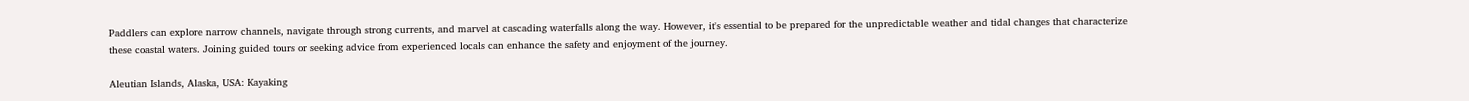Paddlers can explore narrow channels, navigate through strong currents, and marvel at cascading waterfalls along the way. However, it's essential to be prepared for the unpredictable weather and tidal changes that characterize these coastal waters. Joining guided tours or seeking advice from experienced locals can enhance the safety and enjoyment of the journey.

Aleutian Islands, Alaska, USA: Kayaking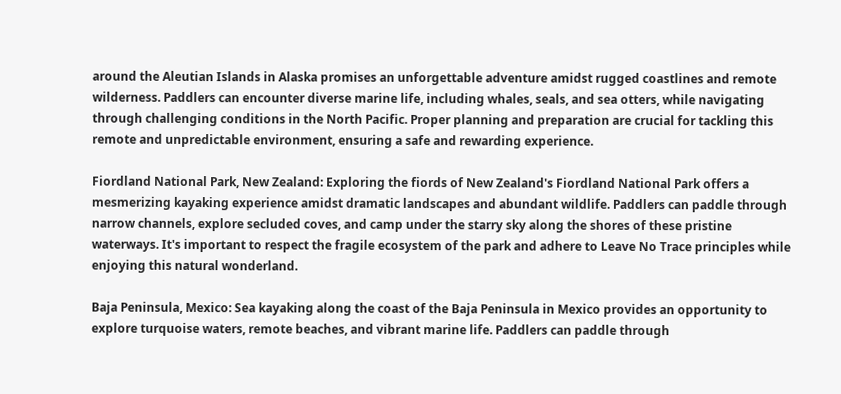around the Aleutian Islands in Alaska promises an unforgettable adventure amidst rugged coastlines and remote wilderness. Paddlers can encounter diverse marine life, including whales, seals, and sea otters, while navigating through challenging conditions in the North Pacific. Proper planning and preparation are crucial for tackling this remote and unpredictable environment, ensuring a safe and rewarding experience.

Fiordland National Park, New Zealand: Exploring the fiords of New Zealand's Fiordland National Park offers a mesmerizing kayaking experience amidst dramatic landscapes and abundant wildlife. Paddlers can paddle through narrow channels, explore secluded coves, and camp under the starry sky along the shores of these pristine waterways. It's important to respect the fragile ecosystem of the park and adhere to Leave No Trace principles while enjoying this natural wonderland.

Baja Peninsula, Mexico: Sea kayaking along the coast of the Baja Peninsula in Mexico provides an opportunity to explore turquoise waters, remote beaches, and vibrant marine life. Paddlers can paddle through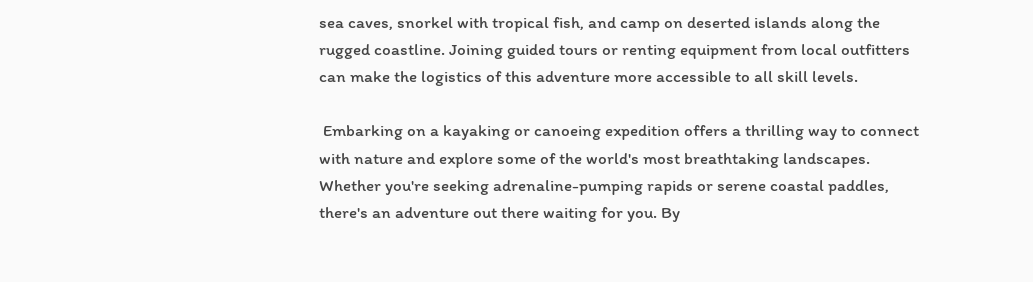sea caves, snorkel with tropical fish, and camp on deserted islands along the rugged coastline. Joining guided tours or renting equipment from local outfitters can make the logistics of this adventure more accessible to all skill levels.

 Embarking on a kayaking or canoeing expedition offers a thrilling way to connect with nature and explore some of the world's most breathtaking landscapes. Whether you're seeking adrenaline-pumping rapids or serene coastal paddles, there's an adventure out there waiting for you. By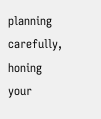planning carefully, honing your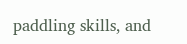paddling skills, and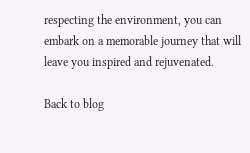respecting the environment, you can embark on a memorable journey that will leave you inspired and rejuvenated.

Back to blog